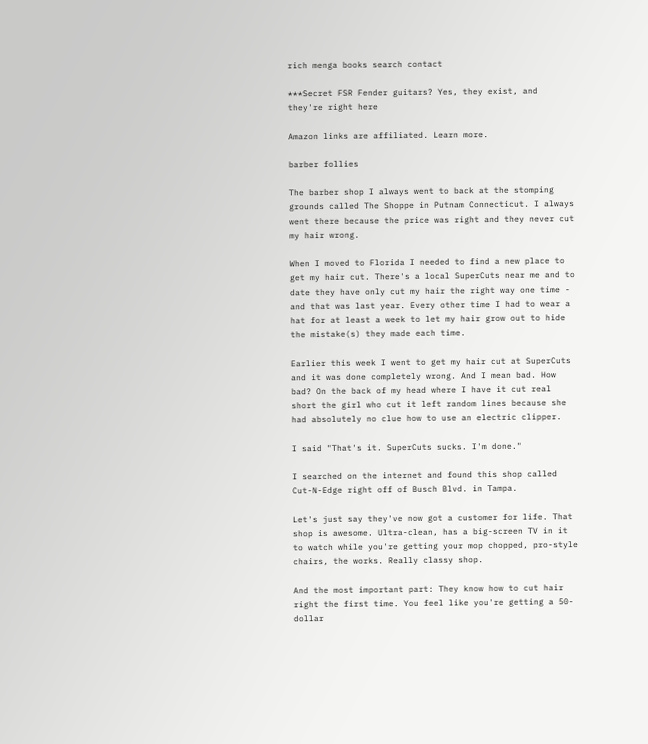rich menga books search contact

***Secret FSR Fender guitars? Yes, they exist, and they're right here

Amazon links are affiliated. Learn more.

barber follies

The barber shop I always went to back at the stomping grounds called The Shoppe in Putnam Connecticut. I always went there because the price was right and they never cut my hair wrong.

When I moved to Florida I needed to find a new place to get my hair cut. There's a local SuperCuts near me and to date they have only cut my hair the right way one time - and that was last year. Every other time I had to wear a hat for at least a week to let my hair grow out to hide the mistake(s) they made each time.

Earlier this week I went to get my hair cut at SuperCuts and it was done completely wrong. And I mean bad. How bad? On the back of my head where I have it cut real short the girl who cut it left random lines because she had absolutely no clue how to use an electric clipper.

I said "That's it. SuperCuts sucks. I'm done."

I searched on the internet and found this shop called Cut-N-Edge right off of Busch Blvd. in Tampa.

Let's just say they've now got a customer for life. That shop is awesome. Ultra-clean, has a big-screen TV in it to watch while you're getting your mop chopped, pro-style chairs, the works. Really classy shop.

And the most important part: They know how to cut hair right the first time. You feel like you're getting a 50-dollar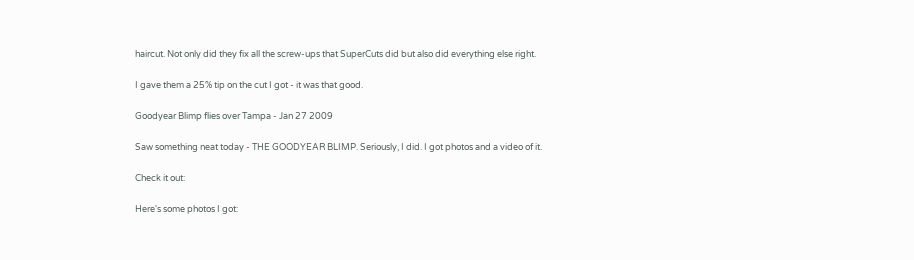haircut. Not only did they fix all the screw-ups that SuperCuts did but also did everything else right.

I gave them a 25% tip on the cut I got - it was that good.

Goodyear Blimp flies over Tampa - Jan 27 2009

Saw something neat today - THE GOODYEAR BLIMP. Seriously, I did. I got photos and a video of it.

Check it out:

Here's some photos I got: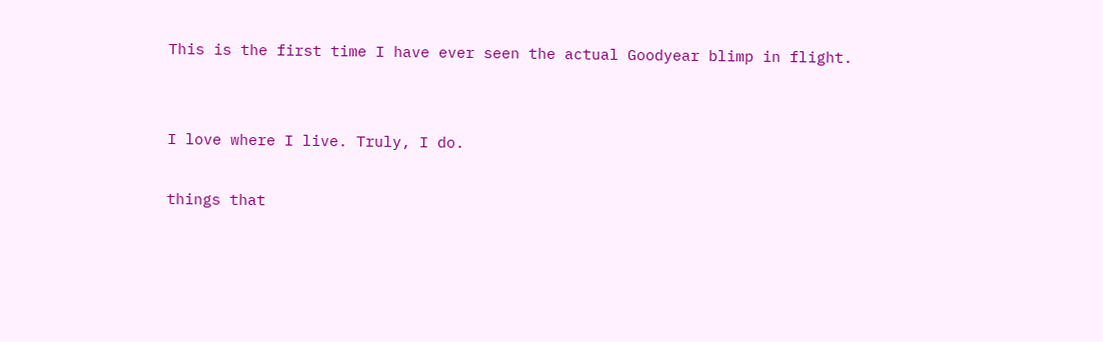This is the first time I have ever seen the actual Goodyear blimp in flight.


I love where I live. Truly, I do.

things that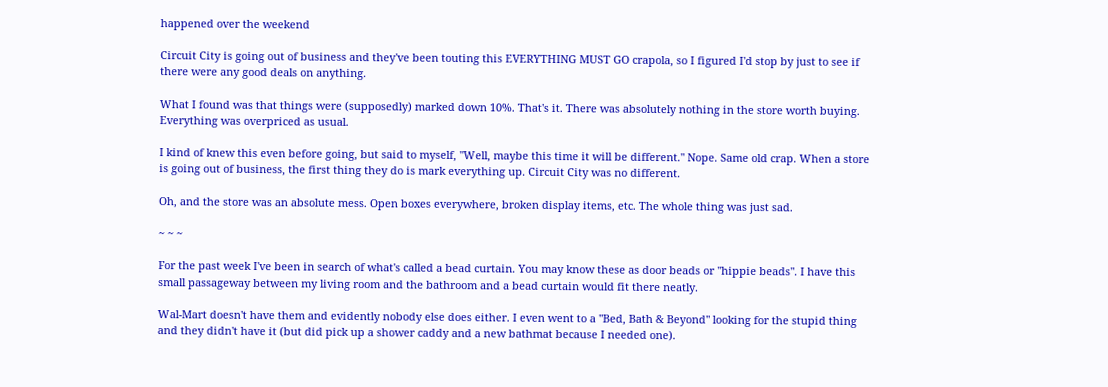happened over the weekend

Circuit City is going out of business and they've been touting this EVERYTHING MUST GO crapola, so I figured I'd stop by just to see if there were any good deals on anything.

What I found was that things were (supposedly) marked down 10%. That's it. There was absolutely nothing in the store worth buying. Everything was overpriced as usual.

I kind of knew this even before going, but said to myself, "Well, maybe this time it will be different." Nope. Same old crap. When a store is going out of business, the first thing they do is mark everything up. Circuit City was no different.

Oh, and the store was an absolute mess. Open boxes everywhere, broken display items, etc. The whole thing was just sad.

~ ~ ~

For the past week I've been in search of what's called a bead curtain. You may know these as door beads or "hippie beads". I have this small passageway between my living room and the bathroom and a bead curtain would fit there neatly.

Wal-Mart doesn't have them and evidently nobody else does either. I even went to a "Bed, Bath & Beyond" looking for the stupid thing and they didn't have it (but did pick up a shower caddy and a new bathmat because I needed one).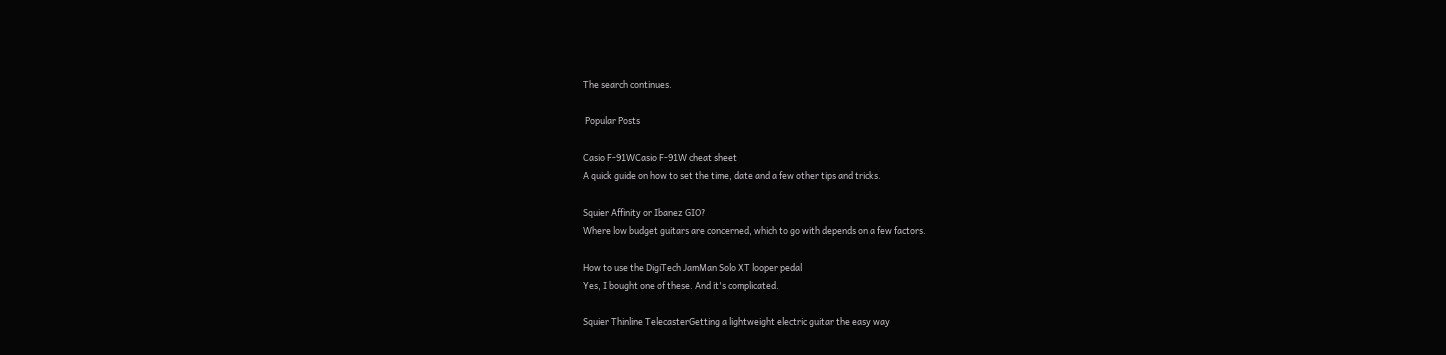The search continues.

 Popular Posts

Casio F-91WCasio F-91W cheat sheet
A quick guide on how to set the time, date and a few other tips and tricks.

Squier Affinity or Ibanez GIO?
Where low budget guitars are concerned, which to go with depends on a few factors.

How to use the DigiTech JamMan Solo XT looper pedal
Yes, I bought one of these. And it's complicated.

Squier Thinline TelecasterGetting a lightweight electric guitar the easy way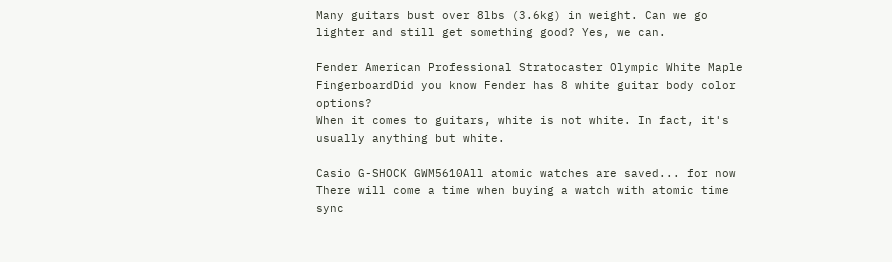Many guitars bust over 8lbs (3.6kg) in weight. Can we go lighter and still get something good? Yes, we can.

Fender American Professional Stratocaster Olympic White Maple FingerboardDid you know Fender has 8 white guitar body color options?
When it comes to guitars, white is not white. In fact, it's usually anything but white.

Casio G-SHOCK GWM5610All atomic watches are saved... for now
There will come a time when buying a watch with atomic time sync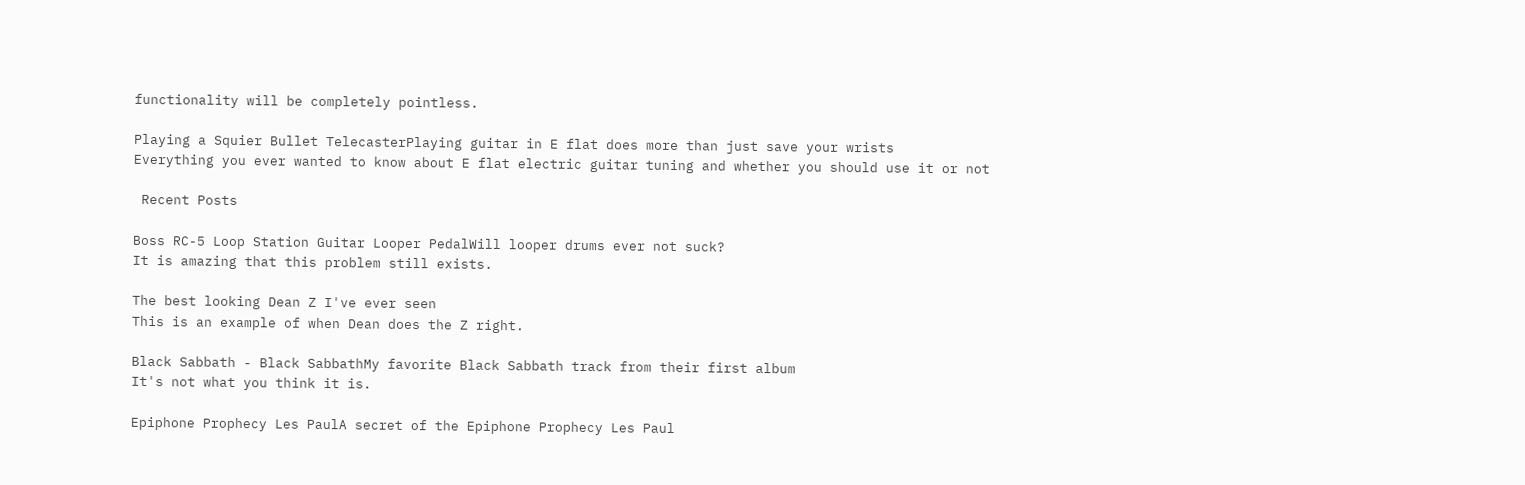functionality will be completely pointless.

Playing a Squier Bullet TelecasterPlaying guitar in E flat does more than just save your wrists
Everything you ever wanted to know about E flat electric guitar tuning and whether you should use it or not

 Recent Posts

Boss RC-5 Loop Station Guitar Looper PedalWill looper drums ever not suck?
It is amazing that this problem still exists.

The best looking Dean Z I've ever seen
This is an example of when Dean does the Z right.

Black Sabbath - Black SabbathMy favorite Black Sabbath track from their first album
It's not what you think it is.

Epiphone Prophecy Les PaulA secret of the Epiphone Prophecy Les Paul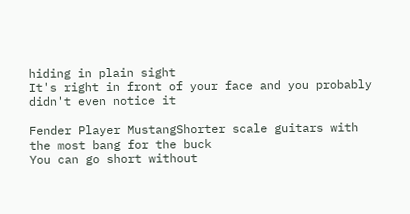hiding in plain sight
It's right in front of your face and you probably didn't even notice it

Fender Player MustangShorter scale guitars with the most bang for the buck
You can go short without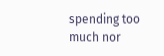spending too much nor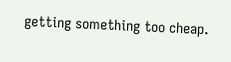getting something too cheap.